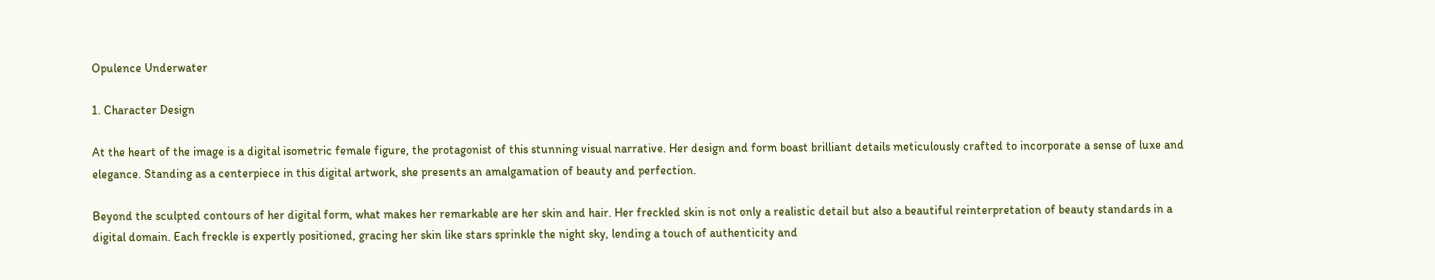Opulence Underwater

1. Character Design

At the heart of the image is a digital isometric female figure, the protagonist of this stunning visual narrative. Her design and form boast brilliant details meticulously crafted to incorporate a sense of luxe and elegance. Standing as a centerpiece in this digital artwork, she presents an amalgamation of beauty and perfection.

Beyond the sculpted contours of her digital form, what makes her remarkable are her skin and hair. Her freckled skin is not only a realistic detail but also a beautiful reinterpretation of beauty standards in a digital domain. Each freckle is expertly positioned, gracing her skin like stars sprinkle the night sky, lending a touch of authenticity and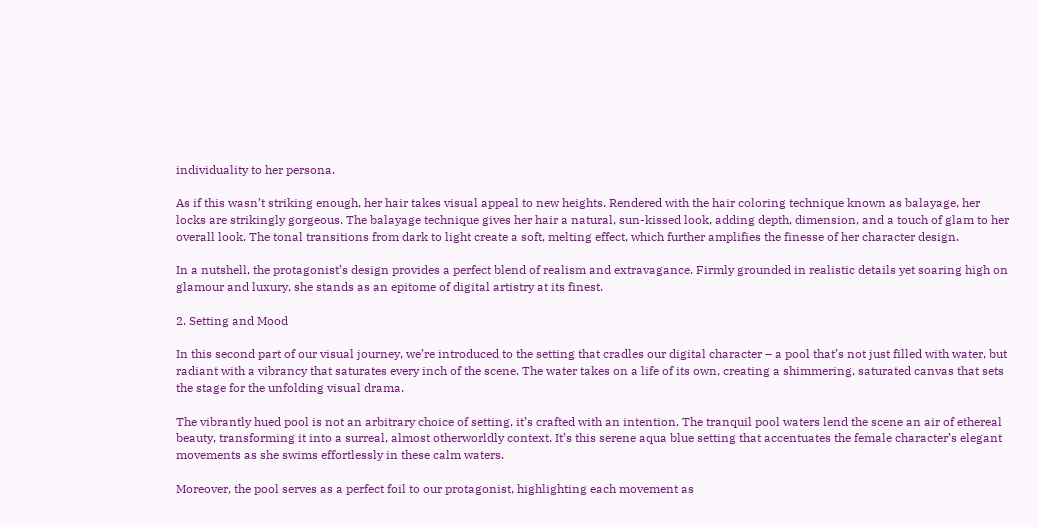individuality to her persona.

As if this wasn’t striking enough, her hair takes visual appeal to new heights. Rendered with the hair coloring technique known as balayage, her locks are strikingly gorgeous. The balayage technique gives her hair a natural, sun-kissed look, adding depth, dimension, and a touch of glam to her overall look. The tonal transitions from dark to light create a soft, melting effect, which further amplifies the finesse of her character design.

In a nutshell, the protagonist’s design provides a perfect blend of realism and extravagance. Firmly grounded in realistic details yet soaring high on glamour and luxury, she stands as an epitome of digital artistry at its finest.

2. Setting and Mood

In this second part of our visual journey, we’re introduced to the setting that cradles our digital character – a pool that’s not just filled with water, but radiant with a vibrancy that saturates every inch of the scene. The water takes on a life of its own, creating a shimmering, saturated canvas that sets the stage for the unfolding visual drama.

The vibrantly hued pool is not an arbitrary choice of setting, it’s crafted with an intention. The tranquil pool waters lend the scene an air of ethereal beauty, transforming it into a surreal, almost otherworldly context. It’s this serene aqua blue setting that accentuates the female character’s elegant movements as she swims effortlessly in these calm waters.

Moreover, the pool serves as a perfect foil to our protagonist, highlighting each movement as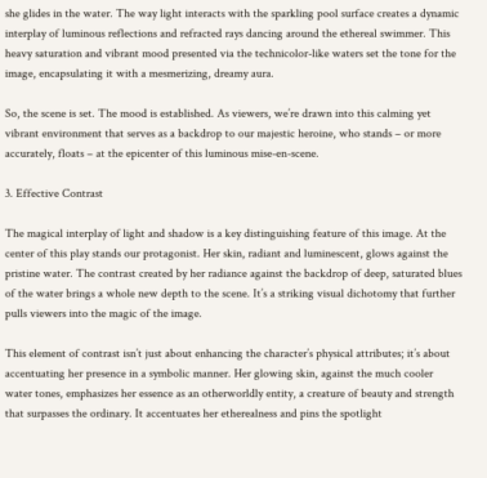she glides in the water. The way light interacts with the sparkling pool surface creates a dynamic interplay of luminous reflections and refracted rays dancing around the ethereal swimmer. This heavy saturation and vibrant mood presented via the technicolor-like waters set the tone for the image, encapsulating it with a mesmerizing, dreamy aura.

So, the scene is set. The mood is established. As viewers, we’re drawn into this calming yet vibrant environment that serves as a backdrop to our majestic heroine, who stands – or more accurately, floats – at the epicenter of this luminous mise-en-scene.

3. Effective Contrast

The magical interplay of light and shadow is a key distinguishing feature of this image. At the center of this play stands our protagonist. Her skin, radiant and luminescent, glows against the pristine water. The contrast created by her radiance against the backdrop of deep, saturated blues of the water brings a whole new depth to the scene. It’s a striking visual dichotomy that further pulls viewers into the magic of the image.

This element of contrast isn’t just about enhancing the character’s physical attributes; it’s about accentuating her presence in a symbolic manner. Her glowing skin, against the much cooler water tones, emphasizes her essence as an otherworldly entity, a creature of beauty and strength that surpasses the ordinary. It accentuates her etherealness and pins the spotlight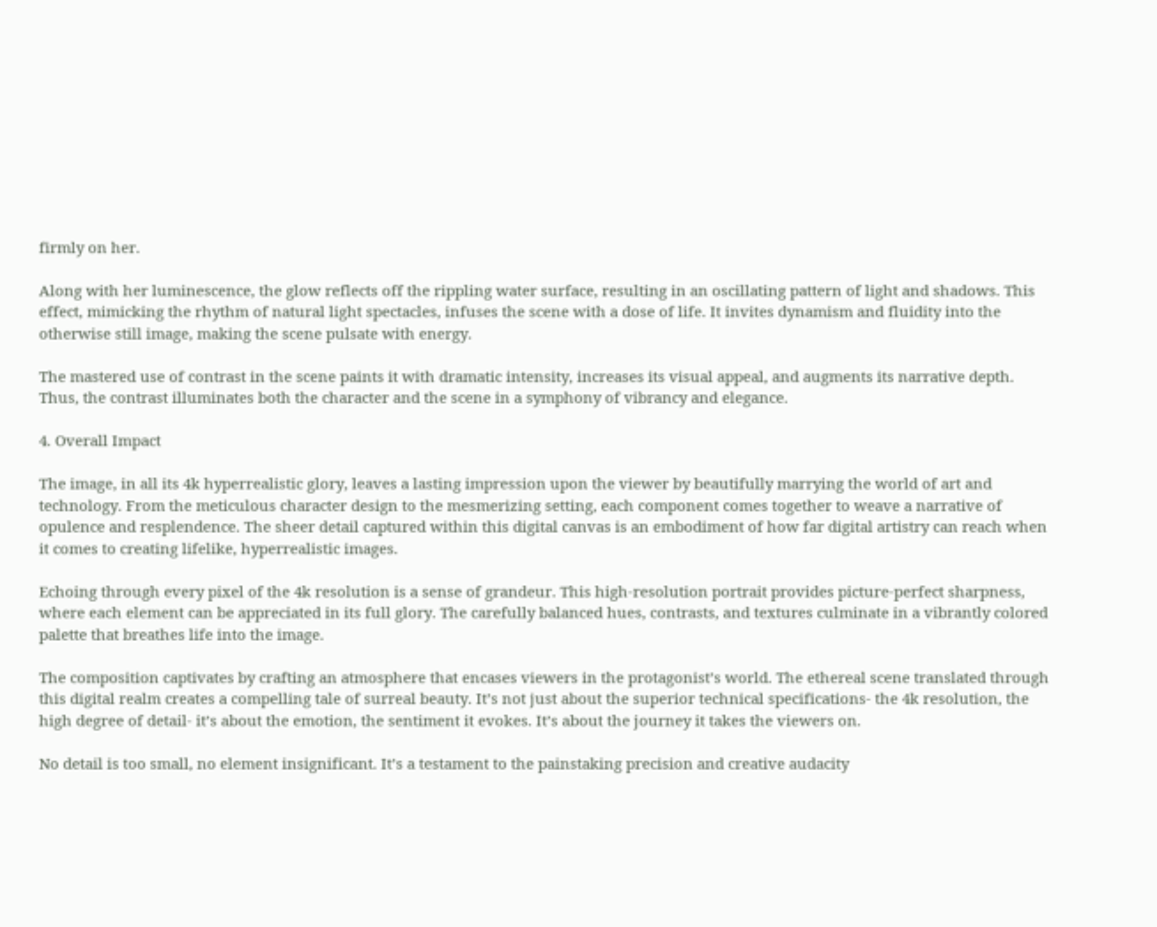firmly on her.

Along with her luminescence, the glow reflects off the rippling water surface, resulting in an oscillating pattern of light and shadows. This effect, mimicking the rhythm of natural light spectacles, infuses the scene with a dose of life. It invites dynamism and fluidity into the otherwise still image, making the scene pulsate with energy.

The mastered use of contrast in the scene paints it with dramatic intensity, increases its visual appeal, and augments its narrative depth. Thus, the contrast illuminates both the character and the scene in a symphony of vibrancy and elegance.

4. Overall Impact

The image, in all its 4k hyperrealistic glory, leaves a lasting impression upon the viewer by beautifully marrying the world of art and technology. From the meticulous character design to the mesmerizing setting, each component comes together to weave a narrative of opulence and resplendence. The sheer detail captured within this digital canvas is an embodiment of how far digital artistry can reach when it comes to creating lifelike, hyperrealistic images.

Echoing through every pixel of the 4k resolution is a sense of grandeur. This high-resolution portrait provides picture-perfect sharpness, where each element can be appreciated in its full glory. The carefully balanced hues, contrasts, and textures culminate in a vibrantly colored palette that breathes life into the image.

The composition captivates by crafting an atmosphere that encases viewers in the protagonist’s world. The ethereal scene translated through this digital realm creates a compelling tale of surreal beauty. It’s not just about the superior technical specifications- the 4k resolution, the high degree of detail- it’s about the emotion, the sentiment it evokes. It’s about the journey it takes the viewers on.

No detail is too small, no element insignificant. It’s a testament to the painstaking precision and creative audacity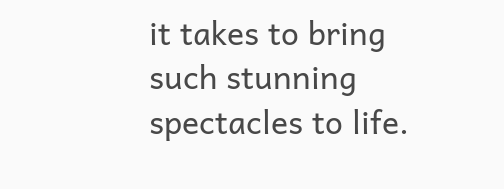it takes to bring such stunning spectacles to life.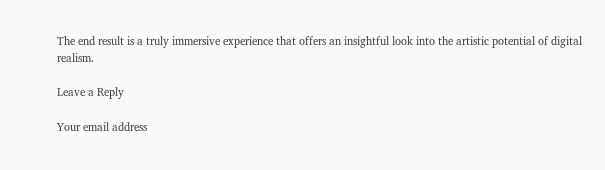The end result is a truly immersive experience that offers an insightful look into the artistic potential of digital realism.

Leave a Reply

Your email address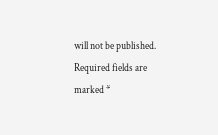will not be published. Required fields are marked *